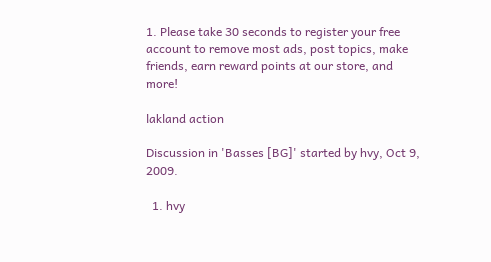1. Please take 30 seconds to register your free account to remove most ads, post topics, make friends, earn reward points at our store, and more!

lakland action

Discussion in 'Basses [BG]' started by hvy, Oct 9, 2009.

  1. hvy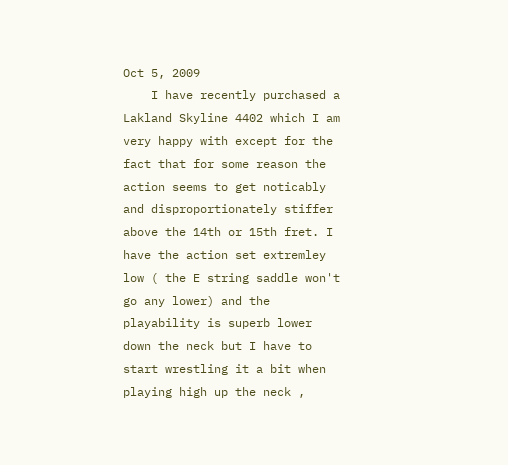Oct 5, 2009
    I have recently purchased a Lakland Skyline 4402 which I am very happy with except for the fact that for some reason the action seems to get noticably and disproportionately stiffer above the 14th or 15th fret. I have the action set extremley low ( the E string saddle won't go any lower) and the playability is superb lower down the neck but I have to start wrestling it a bit when playing high up the neck ,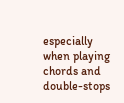especially when playing chords and double-stops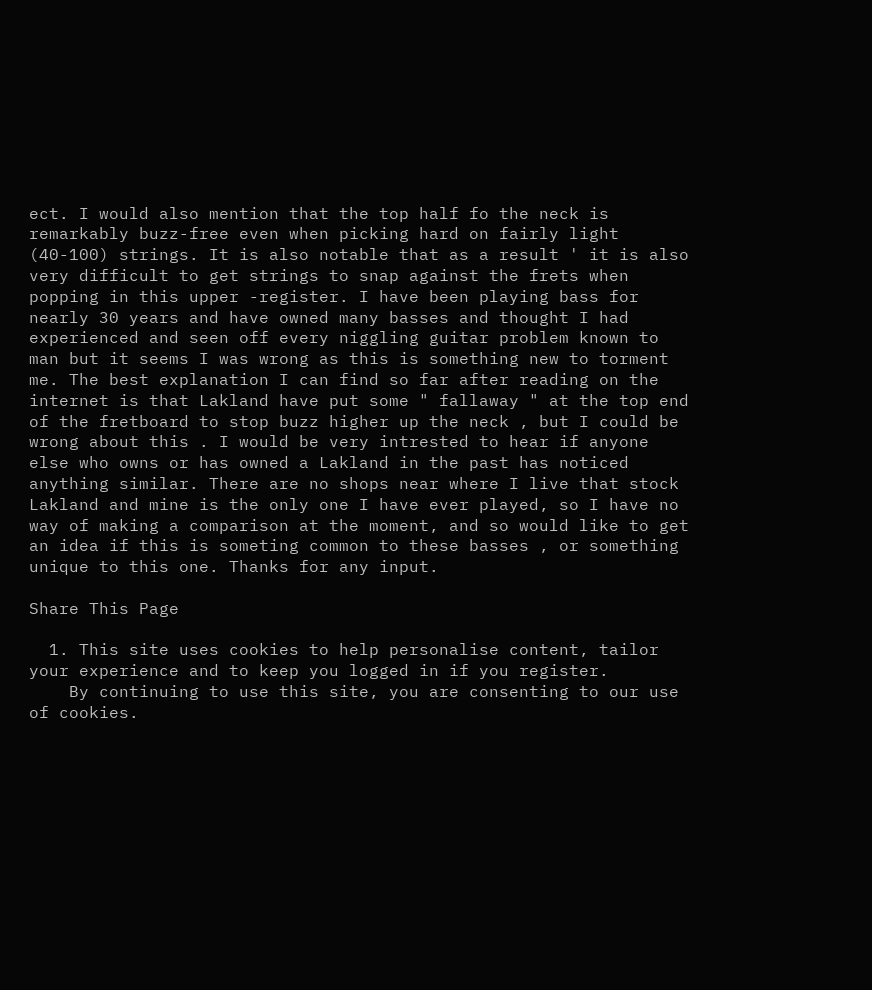ect. I would also mention that the top half fo the neck is remarkably buzz-free even when picking hard on fairly light (40-100) strings. It is also notable that as a result ' it is also very difficult to get strings to snap against the frets when popping in this upper -register. I have been playing bass for nearly 30 years and have owned many basses and thought I had experienced and seen off every niggling guitar problem known to man but it seems I was wrong as this is something new to torment me. The best explanation I can find so far after reading on the internet is that Lakland have put some " fallaway " at the top end of the fretboard to stop buzz higher up the neck , but I could be wrong about this . I would be very intrested to hear if anyone else who owns or has owned a Lakland in the past has noticed anything similar. There are no shops near where I live that stock Lakland and mine is the only one I have ever played, so I have no way of making a comparison at the moment, and so would like to get an idea if this is someting common to these basses , or something unique to this one. Thanks for any input.

Share This Page

  1. This site uses cookies to help personalise content, tailor your experience and to keep you logged in if you register.
    By continuing to use this site, you are consenting to our use of cookies.